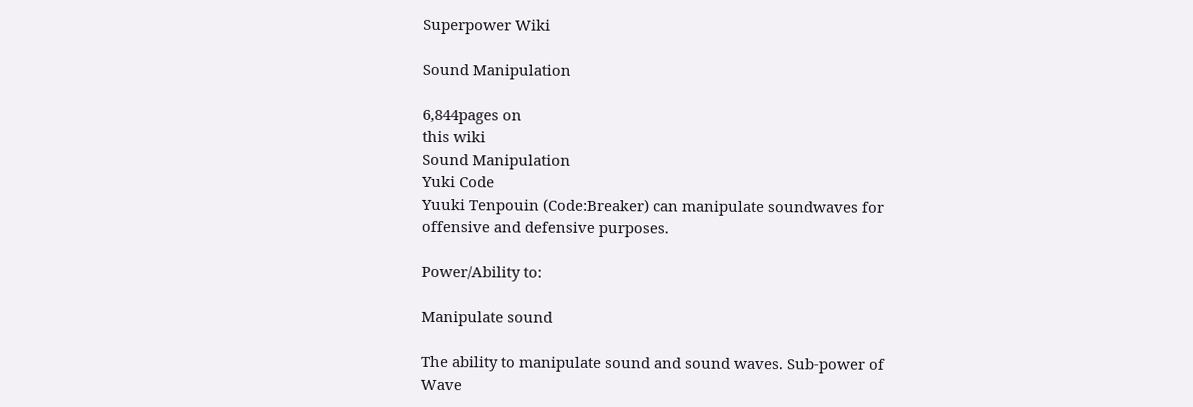Superpower Wiki

Sound Manipulation

6,844pages on
this wiki
Sound Manipulation
Yuki Code
Yuuki Tenpouin (Code:Breaker) can manipulate soundwaves for offensive and defensive purposes.

Power/Ability to:

Manipulate sound

The ability to manipulate sound and sound waves. Sub-power of Wave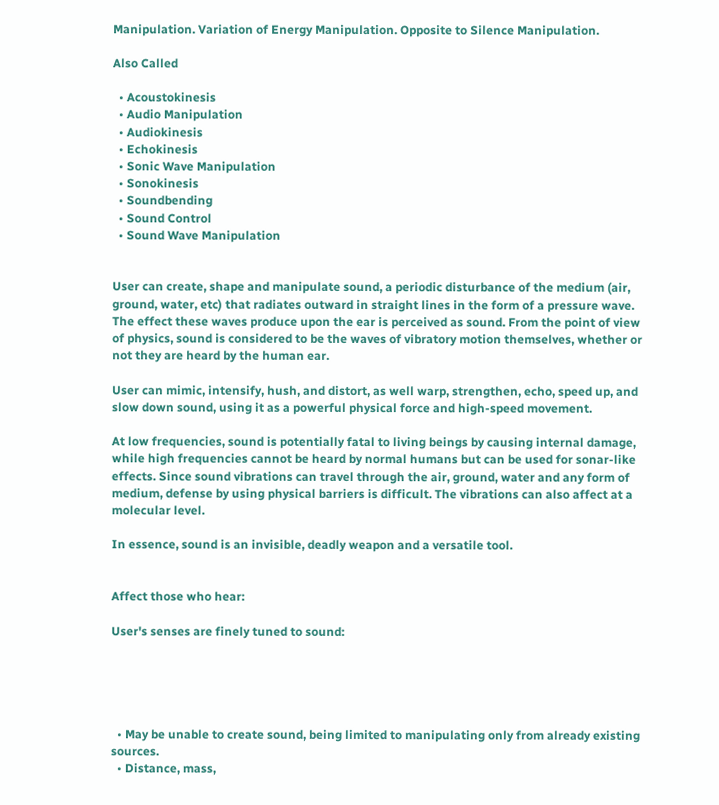Manipulation. Variation of Energy Manipulation. Opposite to Silence Manipulation.

Also Called

  • Acoustokinesis
  • Audio Manipulation
  • Audiokinesis
  • Echokinesis
  • Sonic Wave Manipulation
  • Sonokinesis
  • Soundbending
  • Sound Control
  • Sound Wave Manipulation


User can create, shape and manipulate sound, a periodic disturbance of the medium (air, ground, water, etc) that radiates outward in straight lines in the form of a pressure wave. The effect these waves produce upon the ear is perceived as sound. From the point of view of physics, sound is considered to be the waves of vibratory motion themselves, whether or not they are heard by the human ear.

User can mimic, intensify, hush, and distort, as well warp, strengthen, echo, speed up, and slow down sound, using it as a powerful physical force and high-speed movement.

At low frequencies, sound is potentially fatal to living beings by causing internal damage, while high frequencies cannot be heard by normal humans but can be used for sonar-like effects. Since sound vibrations can travel through the air, ground, water and any form of medium, defense by using physical barriers is difficult. The vibrations can also affect at a molecular level.

In essence, sound is an invisible, deadly weapon and a versatile tool.


Affect those who hear:

User's senses are finely tuned to sound:





  • May be unable to create sound, being limited to manipulating only from already existing sources.
  • Distance, mass,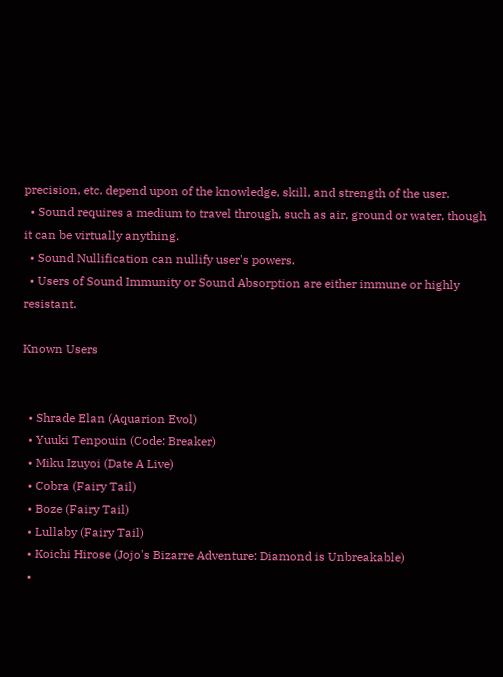precision, etc. depend upon of the knowledge, skill, and strength of the user.
  • Sound requires a medium to travel through, such as air, ground or water, though it can be virtually anything.
  • Sound Nullification can nullify user's powers.
  • Users of Sound Immunity or Sound Absorption are either immune or highly resistant.

Known Users


  • Shrade Elan (Aquarion Evol)
  • Yuuki Tenpouin (Code: Breaker)
  • Miku Izuyoi (Date A Live)
  • Cobra (Fairy Tail)
  • Boze (Fairy Tail)
  • Lullaby (Fairy Tail)
  • Koichi Hirose (Jojo's Bizarre Adventure: Diamond is Unbreakable)
  •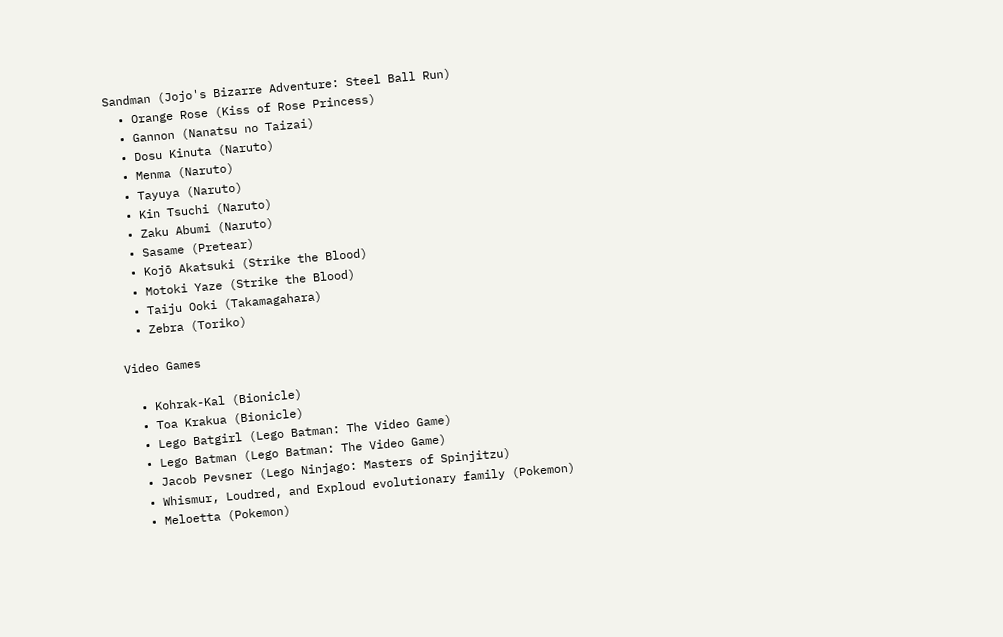Sandman (Jojo's Bizarre Adventure: Steel Ball Run)
  • Orange Rose (Kiss of Rose Princess)
  • Gannon (Nanatsu no Taizai)
  • Dosu Kinuta (Naruto)
  • Menma (Naruto)
  • Tayuya (Naruto)
  • Kin Tsuchi (Naruto)
  • Zaku Abumi (Naruto)
  • Sasame (Pretear)
  • Kojō Akatsuki (Strike the Blood)
  • Motoki Yaze (Strike the Blood)
  • Taiju Ooki (Takamagahara)
  • Zebra (Toriko)

Video Games

  • Kohrak-Kal (Bionicle)
  • Toa Krakua (Bionicle)
  • Lego Batgirl (Lego Batman: The Video Game)
  • Lego Batman (Lego Batman: The Video Game)
  • Jacob Pevsner (Lego Ninjago: Masters of Spinjitzu)
  • Whismur, Loudred, and Exploud evolutionary family (Pokemon)
  • Meloetta (Pokemon)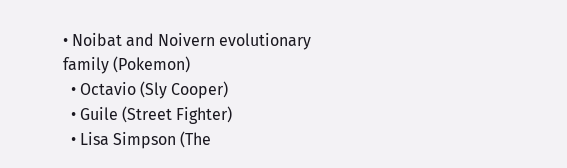• Noibat and Noivern evolutionary family (Pokemon)
  • Octavio (Sly Cooper)
  • Guile (Street Fighter)
  • Lisa Simpson (The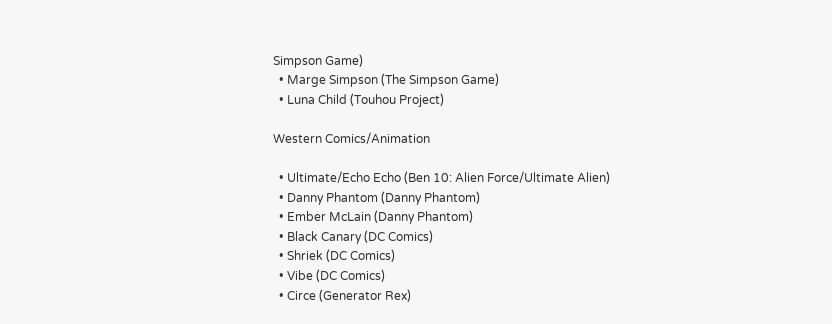Simpson Game)
  • Marge Simpson (The Simpson Game)
  • Luna Child (Touhou Project)

Western Comics/Animation

  • Ultimate/Echo Echo (Ben 10: Alien Force/Ultimate Alien)
  • Danny Phantom (Danny Phantom)
  • Ember McLain (Danny Phantom)
  • Black Canary (DC Comics)
  • Shriek (DC Comics)
  • Vibe (DC Comics)
  • Circe (Generator Rex)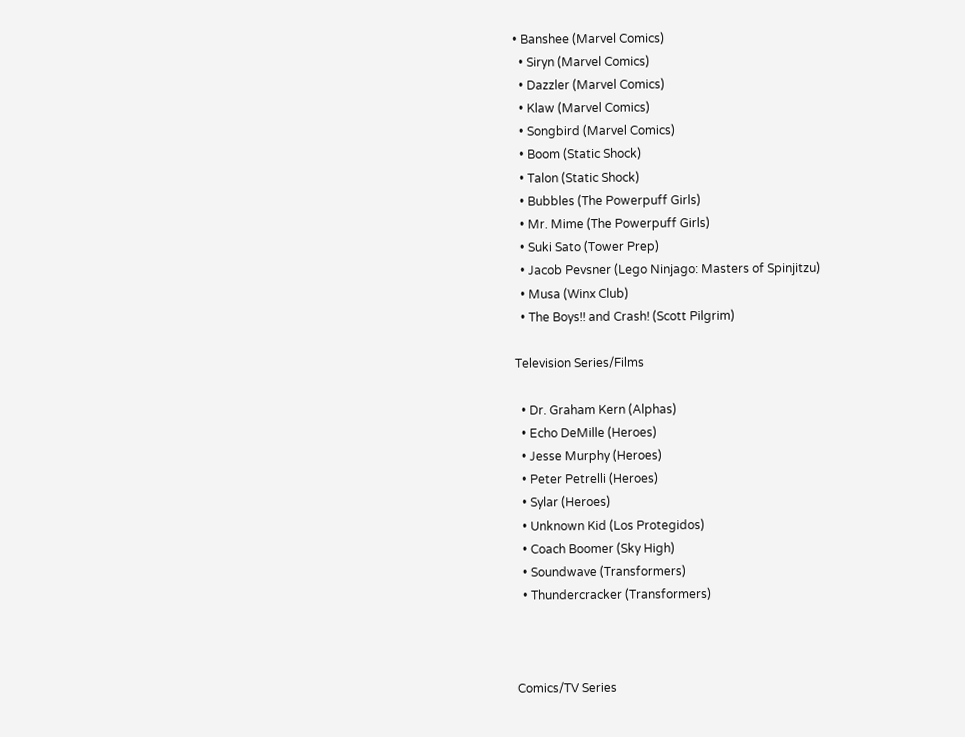• Banshee (Marvel Comics)
  • Siryn (Marvel Comics)
  • Dazzler (Marvel Comics)
  • Klaw (Marvel Comics)
  • Songbird (Marvel Comics)
  • Boom (Static Shock)
  • Talon (Static Shock)
  • Bubbles (The Powerpuff Girls)
  • Mr. Mime (The Powerpuff Girls)
  • Suki Sato (Tower Prep)
  • Jacob Pevsner (Lego Ninjago: Masters of Spinjitzu)
  • Musa (Winx Club)
  • The Boys!! and Crash! (Scott Pilgrim)

Television Series/Films

  • Dr. Graham Kern (Alphas)
  • Echo DeMille (Heroes)
  • Jesse Murphy (Heroes)
  • Peter Petrelli (Heroes)
  • Sylar (Heroes)
  • Unknown Kid (Los Protegidos)
  • Coach Boomer (Sky High)
  • Soundwave (Transformers)
  • Thundercracker (Transformers)



Comics/TV Series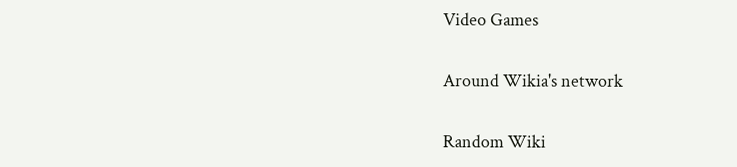Video Games

Around Wikia's network

Random Wiki